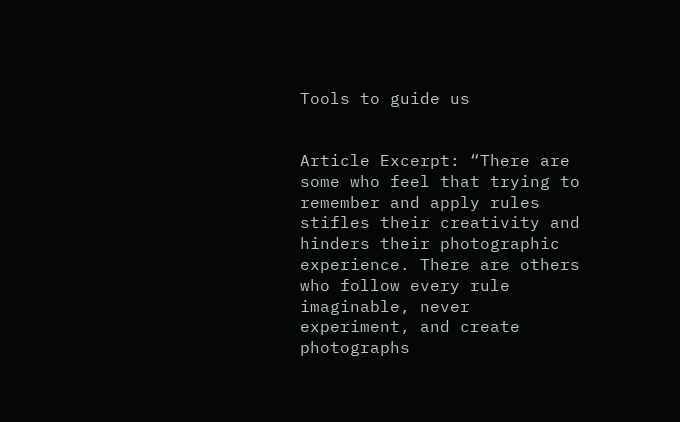Tools to guide us


Article Excerpt: “There are some who feel that trying to remember and apply rules stifles their creativity and hinders their photographic experience. There are others who follow every rule imaginable, never experiment, and create photographs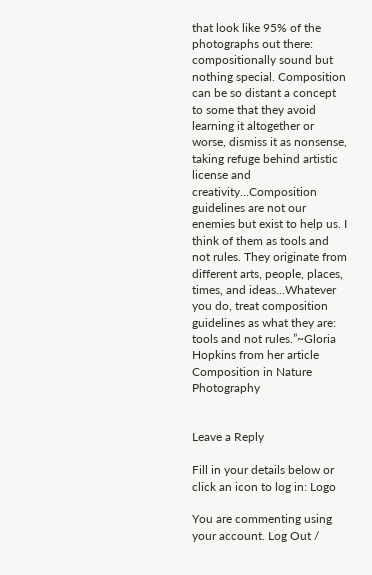that look like 95% of the photographs out there: compositionally sound but nothing special. Composition can be so distant a concept to some that they avoid learning it altogether or worse, dismiss it as nonsense, taking refuge behind artistic license and creativity…Composition guidelines are not our enemies but exist to help us. I think of them as tools and not rules. They originate from different arts, people, places, times, and ideas…Whatever you do, treat composition guidelines as what they are: tools and not rules.”~Gloria Hopkins from her article Composition in Nature Photography


Leave a Reply

Fill in your details below or click an icon to log in: Logo

You are commenting using your account. Log Out /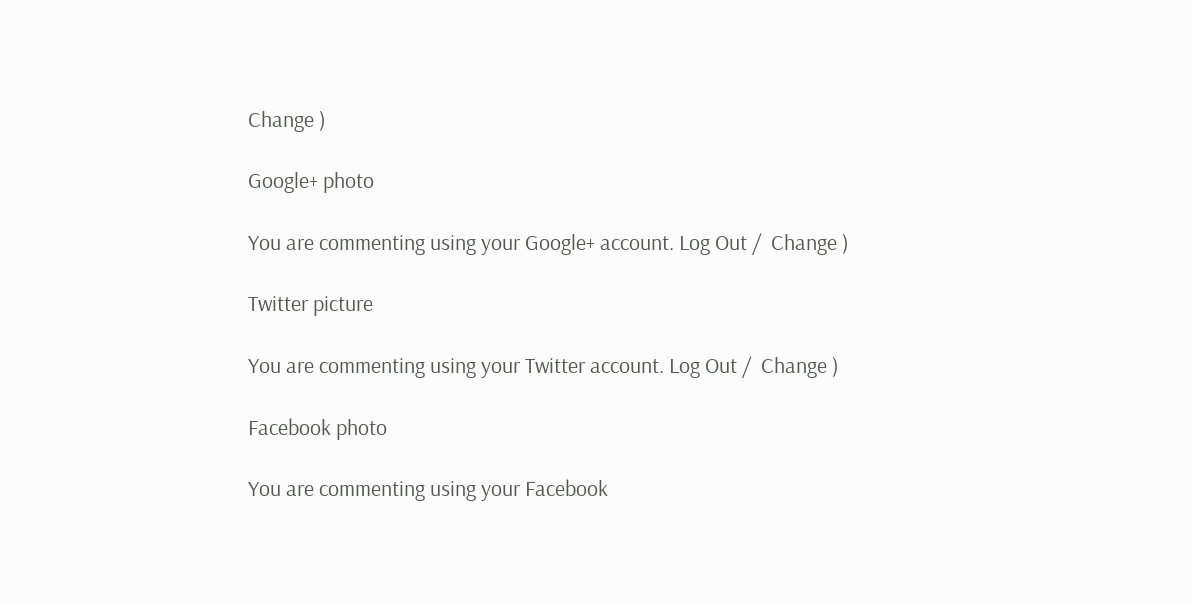Change )

Google+ photo

You are commenting using your Google+ account. Log Out /  Change )

Twitter picture

You are commenting using your Twitter account. Log Out /  Change )

Facebook photo

You are commenting using your Facebook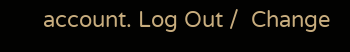account. Log Out /  Change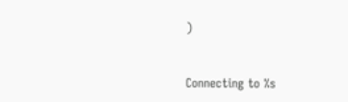)


Connecting to %s